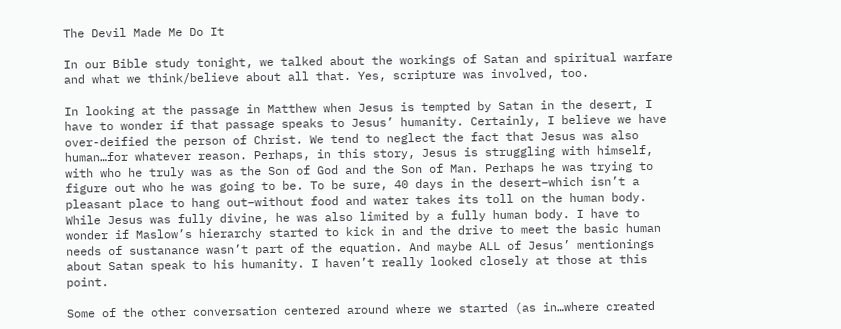The Devil Made Me Do It

In our Bible study tonight, we talked about the workings of Satan and spiritual warfare and what we think/believe about all that. Yes, scripture was involved, too.

In looking at the passage in Matthew when Jesus is tempted by Satan in the desert, I have to wonder if that passage speaks to Jesus’ humanity. Certainly, I believe we have over-deified the person of Christ. We tend to neglect the fact that Jesus was also human…for whatever reason. Perhaps, in this story, Jesus is struggling with himself, with who he truly was as the Son of God and the Son of Man. Perhaps he was trying to figure out who he was going to be. To be sure, 40 days in the desert–which isn’t a pleasant place to hang out–without food and water takes its toll on the human body. While Jesus was fully divine, he was also limited by a fully human body. I have to wonder if Maslow’s hierarchy started to kick in and the drive to meet the basic human needs of sustanance wasn’t part of the equation. And maybe ALL of Jesus’ mentionings about Satan speak to his humanity. I haven’t really looked closely at those at this point.

Some of the other conversation centered around where we started (as in…where created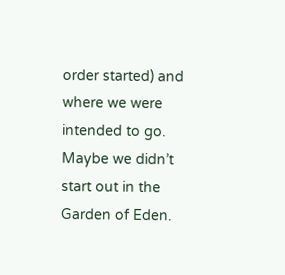order started) and where we were intended to go. Maybe we didn’t start out in the Garden of Eden.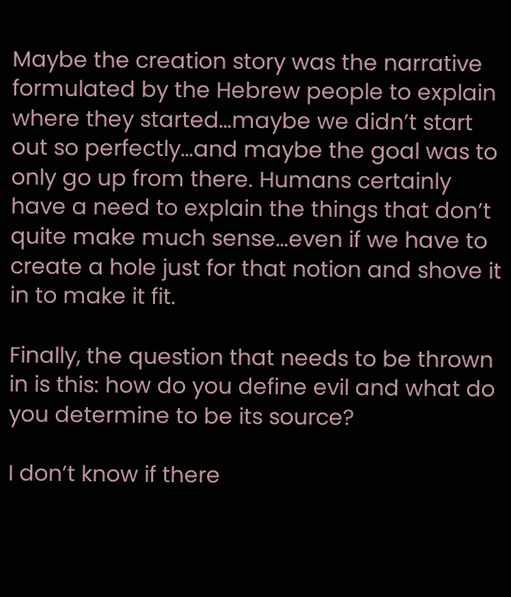Maybe the creation story was the narrative formulated by the Hebrew people to explain where they started…maybe we didn’t start out so perfectly…and maybe the goal was to only go up from there. Humans certainly have a need to explain the things that don’t quite make much sense…even if we have to create a hole just for that notion and shove it in to make it fit.

Finally, the question that needs to be thrown in is this: how do you define evil and what do you determine to be its source?

I don’t know if there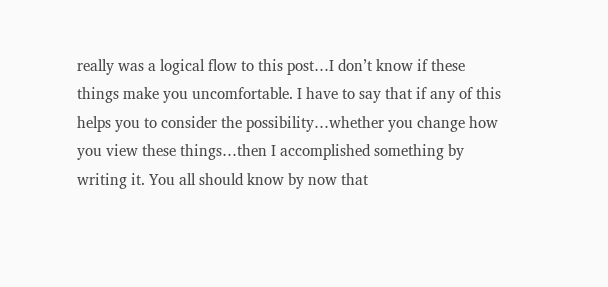really was a logical flow to this post…I don’t know if these things make you uncomfortable. I have to say that if any of this helps you to consider the possibility…whether you change how you view these things…then I accomplished something by writing it. You all should know by now that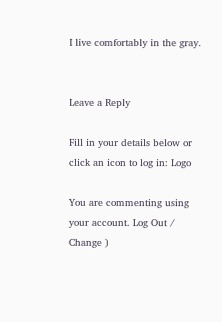I live comfortably in the gray.


Leave a Reply

Fill in your details below or click an icon to log in: Logo

You are commenting using your account. Log Out /  Change )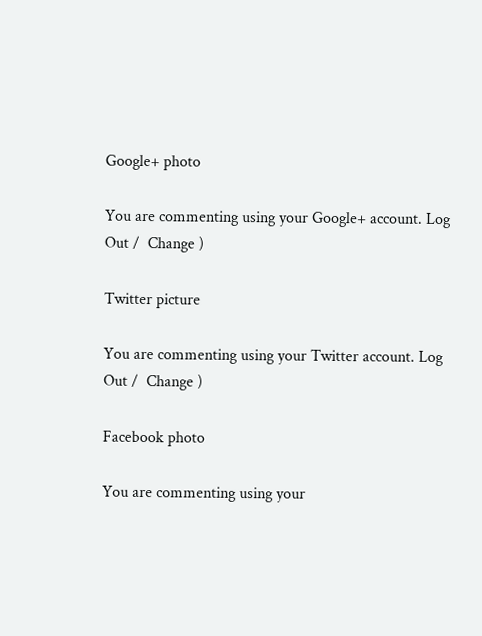Google+ photo

You are commenting using your Google+ account. Log Out /  Change )

Twitter picture

You are commenting using your Twitter account. Log Out /  Change )

Facebook photo

You are commenting using your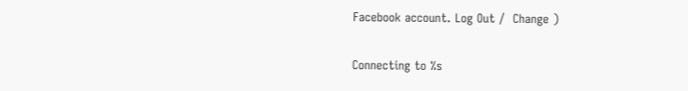Facebook account. Log Out /  Change )


Connecting to %s